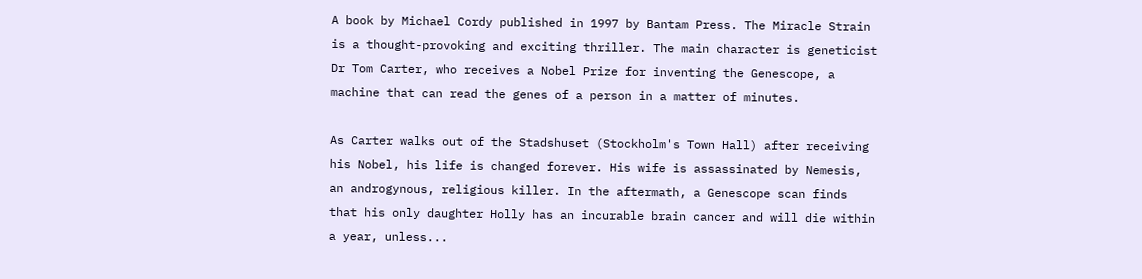A book by Michael Cordy published in 1997 by Bantam Press. The Miracle Strain is a thought-provoking and exciting thriller. The main character is geneticist Dr Tom Carter, who receives a Nobel Prize for inventing the Genescope, a machine that can read the genes of a person in a matter of minutes.

As Carter walks out of the Stadshuset (Stockholm's Town Hall) after receiving his Nobel, his life is changed forever. His wife is assassinated by Nemesis, an androgynous, religious killer. In the aftermath, a Genescope scan finds that his only daughter Holly has an incurable brain cancer and will die within a year, unless...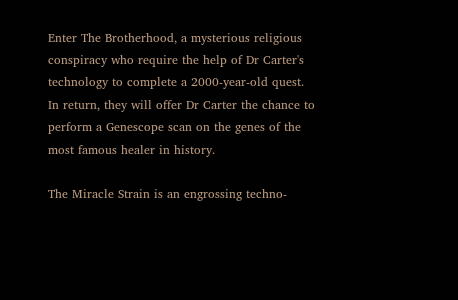Enter The Brotherhood, a mysterious religious conspiracy who require the help of Dr Carter's technology to complete a 2000-year-old quest. In return, they will offer Dr Carter the chance to perform a Genescope scan on the genes of the most famous healer in history.

The Miracle Strain is an engrossing techno-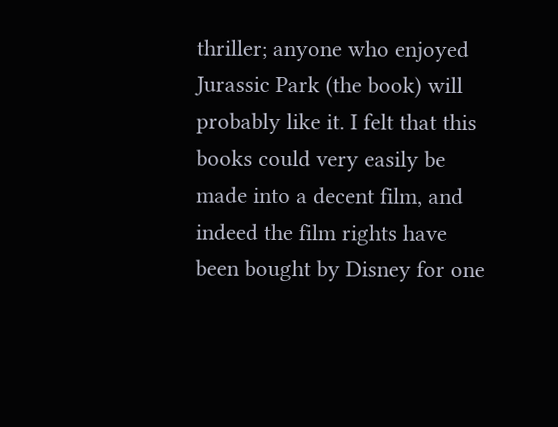thriller; anyone who enjoyed Jurassic Park (the book) will probably like it. I felt that this books could very easily be made into a decent film, and indeed the film rights have been bought by Disney for one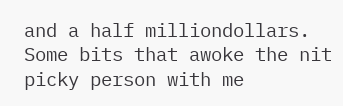and a half milliondollars. Some bits that awoke the nit picky person with me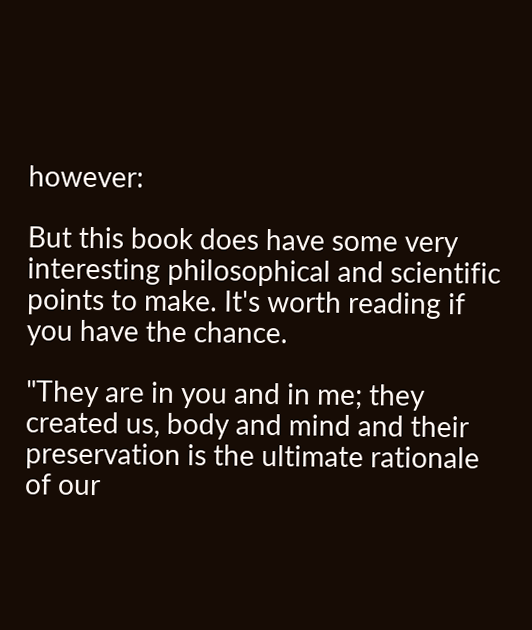however:

But this book does have some very interesting philosophical and scientific points to make. It's worth reading if you have the chance.

"They are in you and in me; they created us, body and mind and their preservation is the ultimate rationale of our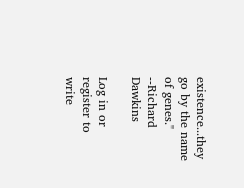existence...they go by the name of genes." --Richard Dawkins

Log in or register to write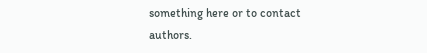something here or to contact authors.